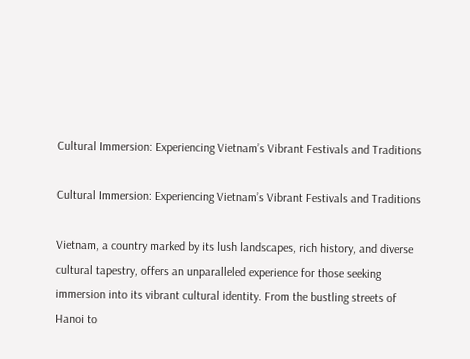Cultural Immersion: Experiencing Vietnam’s Vibrant Festivals and Traditions

Cultural Immersion: Experiencing Vietnam’s Vibrant Festivals and Traditions

Vietnam, a country marked by its lush landscapes, rich history, and diverse cultural tapestry, offers an unparalleled experience for those seeking immersion into its vibrant cultural identity. From the bustling streets of Hanoi to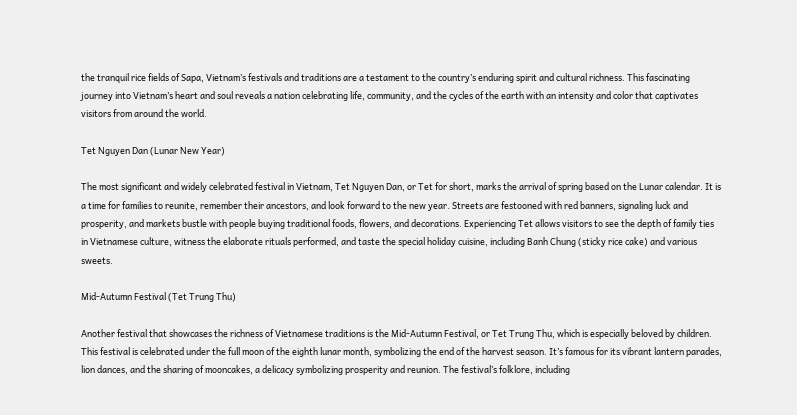the tranquil rice fields of Sapa, Vietnam’s festivals and traditions are a testament to the country’s enduring spirit and cultural richness. This fascinating journey into Vietnam’s heart and soul reveals a nation celebrating life, community, and the cycles of the earth with an intensity and color that captivates visitors from around the world.

Tet Nguyen Dan (Lunar New Year)

The most significant and widely celebrated festival in Vietnam, Tet Nguyen Dan, or Tet for short, marks the arrival of spring based on the Lunar calendar. It is a time for families to reunite, remember their ancestors, and look forward to the new year. Streets are festooned with red banners, signaling luck and prosperity, and markets bustle with people buying traditional foods, flowers, and decorations. Experiencing Tet allows visitors to see the depth of family ties in Vietnamese culture, witness the elaborate rituals performed, and taste the special holiday cuisine, including Banh Chung (sticky rice cake) and various sweets.

Mid-Autumn Festival (Tet Trung Thu)

Another festival that showcases the richness of Vietnamese traditions is the Mid-Autumn Festival, or Tet Trung Thu, which is especially beloved by children. This festival is celebrated under the full moon of the eighth lunar month, symbolizing the end of the harvest season. It’s famous for its vibrant lantern parades, lion dances, and the sharing of mooncakes, a delicacy symbolizing prosperity and reunion. The festival’s folklore, including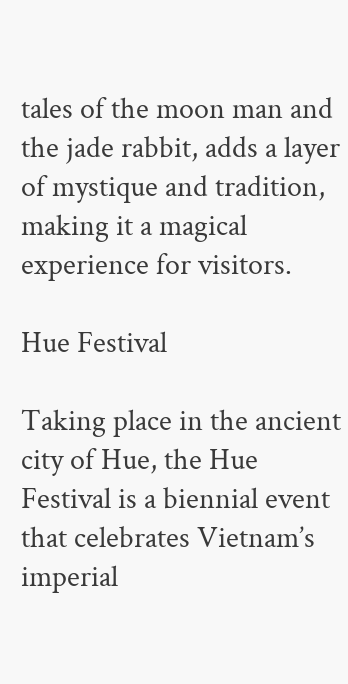tales of the moon man and the jade rabbit, adds a layer of mystique and tradition, making it a magical experience for visitors.

Hue Festival

Taking place in the ancient city of Hue, the Hue Festival is a biennial event that celebrates Vietnam’s imperial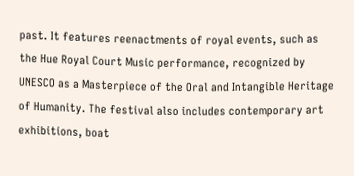past. It features reenactments of royal events, such as the Hue Royal Court Music performance, recognized by UNESCO as a Masterpiece of the Oral and Intangible Heritage of Humanity. The festival also includes contemporary art exhibitions, boat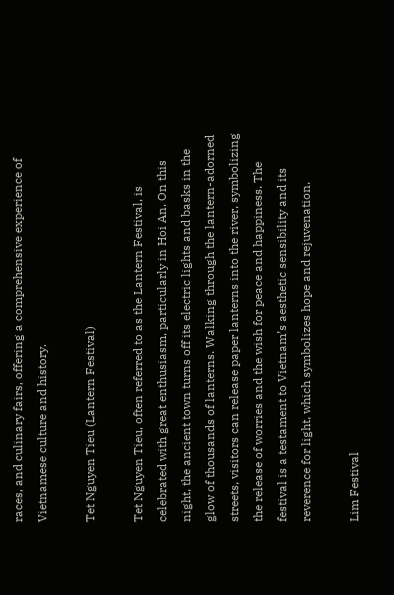races, and culinary fairs, offering a comprehensive experience of Vietnamese culture and history.

Tet Nguyen Tieu (Lantern Festival)

Tet Nguyen Tieu, often referred to as the Lantern Festival, is celebrated with great enthusiasm, particularly in Hoi An. On this night, the ancient town turns off its electric lights and basks in the glow of thousands of lanterns. Walking through the lantern-adorned streets, visitors can release paper lanterns into the river, symbolizing the release of worries and the wish for peace and happiness. The festival is a testament to Vietnam’s aesthetic sensibility and its reverence for light, which symbolizes hope and rejuvenation.

Lim Festival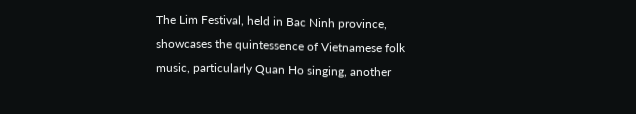The Lim Festival, held in Bac Ninh province, showcases the quintessence of Vietnamese folk music, particularly Quan Ho singing, another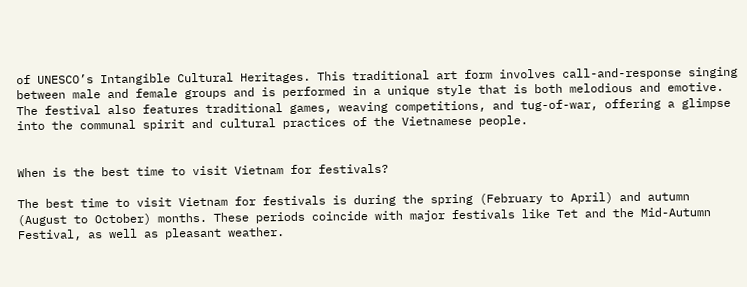of UNESCO’s Intangible Cultural Heritages. This traditional art form involves call-and-response singing between male and female groups and is performed in a unique style that is both melodious and emotive. The festival also features traditional games, weaving competitions, and tug-of-war, offering a glimpse into the communal spirit and cultural practices of the Vietnamese people.


When is the best time to visit Vietnam for festivals?

The best time to visit Vietnam for festivals is during the spring (February to April) and autumn (August to October) months. These periods coincide with major festivals like Tet and the Mid-Autumn Festival, as well as pleasant weather.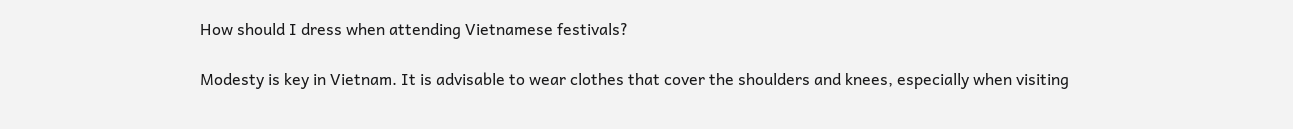How should I dress when attending Vietnamese festivals?

Modesty is key in Vietnam. It is advisable to wear clothes that cover the shoulders and knees, especially when visiting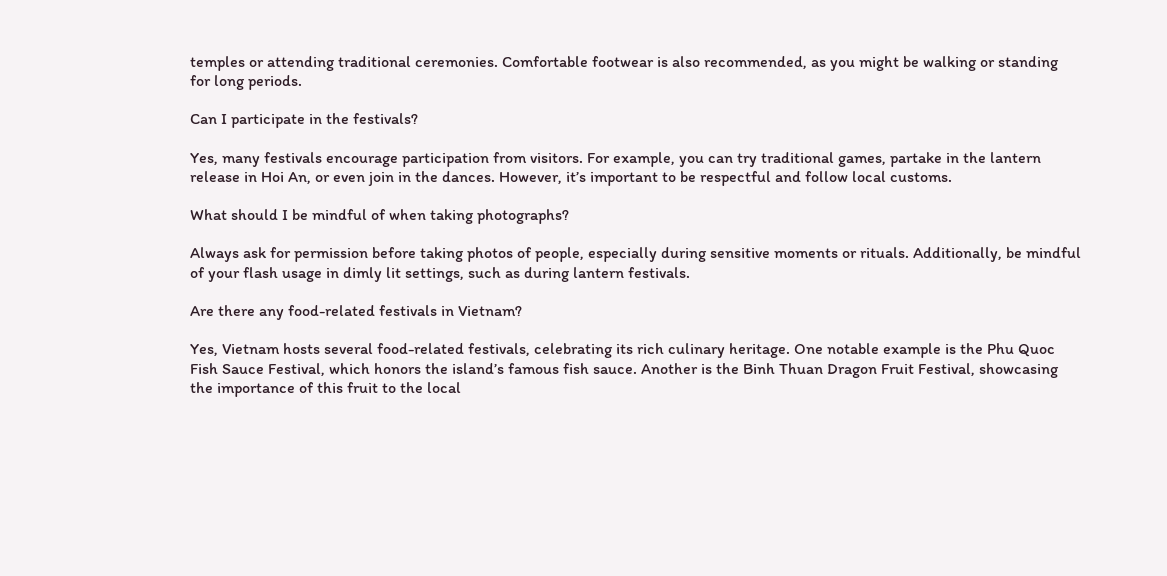temples or attending traditional ceremonies. Comfortable footwear is also recommended, as you might be walking or standing for long periods.

Can I participate in the festivals?

Yes, many festivals encourage participation from visitors. For example, you can try traditional games, partake in the lantern release in Hoi An, or even join in the dances. However, it’s important to be respectful and follow local customs.

What should I be mindful of when taking photographs?

Always ask for permission before taking photos of people, especially during sensitive moments or rituals. Additionally, be mindful of your flash usage in dimly lit settings, such as during lantern festivals.

Are there any food-related festivals in Vietnam?

Yes, Vietnam hosts several food-related festivals, celebrating its rich culinary heritage. One notable example is the Phu Quoc Fish Sauce Festival, which honors the island’s famous fish sauce. Another is the Binh Thuan Dragon Fruit Festival, showcasing the importance of this fruit to the local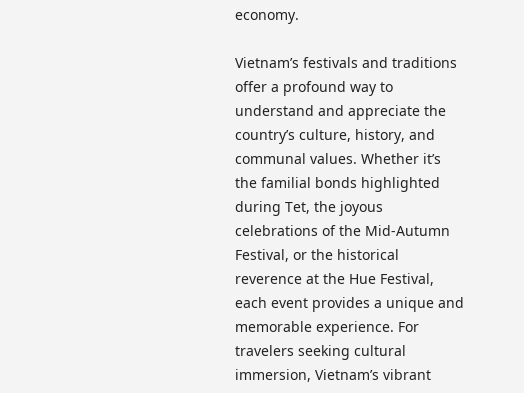economy.

Vietnam’s festivals and traditions offer a profound way to understand and appreciate the country’s culture, history, and communal values. Whether it’s the familial bonds highlighted during Tet, the joyous celebrations of the Mid-Autumn Festival, or the historical reverence at the Hue Festival, each event provides a unique and memorable experience. For travelers seeking cultural immersion, Vietnam’s vibrant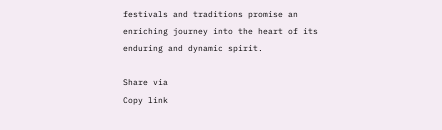festivals and traditions promise an enriching journey into the heart of its enduring and dynamic spirit.

Share via
Copy link